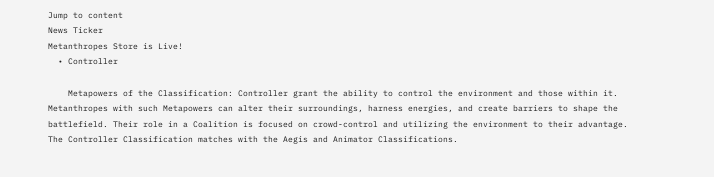Jump to content
News Ticker
Metanthropes Store is Live!
  • Controller

    Metapowers of the Classification: Controller grant the ability to control the environment and those within it. Metanthropes with such Metapowers can alter their surroundings, harness energies, and create barriers to shape the battlefield. Their role in a Coalition is focused on crowd-control and utilizing the environment to their advantage. The Controller Classification matches with the Aegis and Animator Classifications.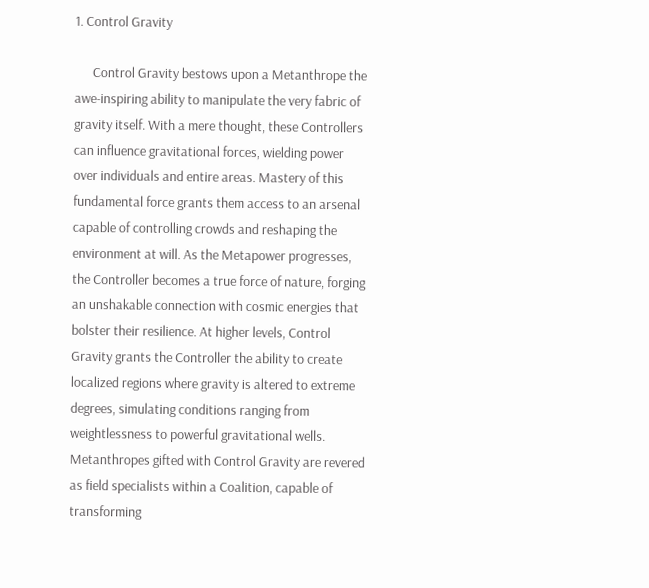1. Control Gravity

      Control Gravity bestows upon a Metanthrope the awe-inspiring ability to manipulate the very fabric of gravity itself. With a mere thought, these Controllers can influence gravitational forces, wielding power over individuals and entire areas. Mastery of this fundamental force grants them access to an arsenal capable of controlling crowds and reshaping the environment at will. As the Metapower progresses, the Controller becomes a true force of nature, forging an unshakable connection with cosmic energies that bolster their resilience. At higher levels, Control Gravity grants the Controller the ability to create localized regions where gravity is altered to extreme degrees, simulating conditions ranging from weightlessness to powerful gravitational wells. Metanthropes gifted with Control Gravity are revered as field specialists within a Coalition, capable of transforming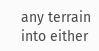any terrain into either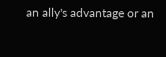an ally's advantage or an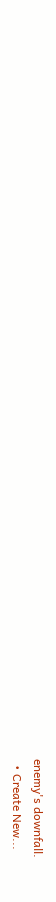enemy's downfall.
  • Create New...